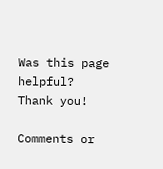Was this page helpful?
Thank you!

Comments or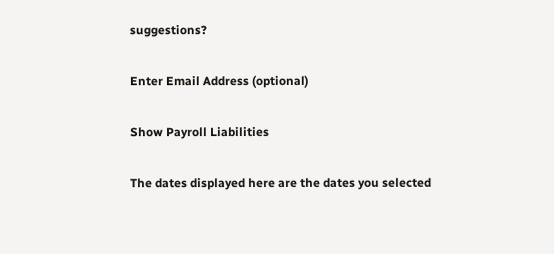suggestions?

Enter Email Address (optional)

Show Payroll Liabilities

The dates displayed here are the dates you selected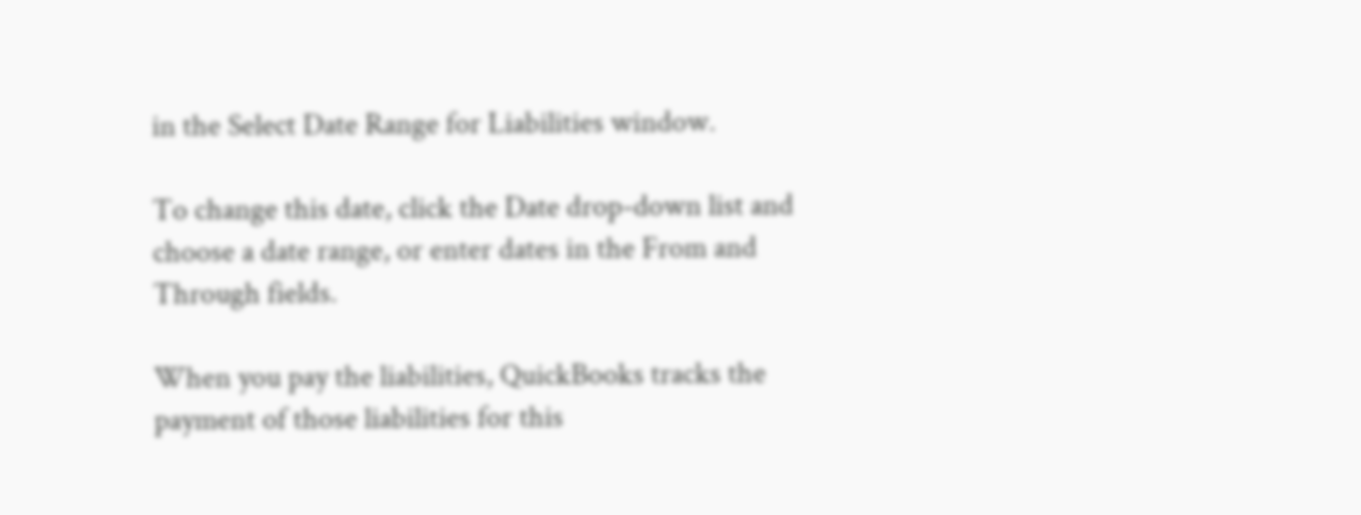in the Select Date Range for Liabilities window.

To change this date, click the Date drop-down list and choose a date range, or enter dates in the From and Through fields.

When you pay the liabilities, QuickBooks tracks the payment of those liabilities for this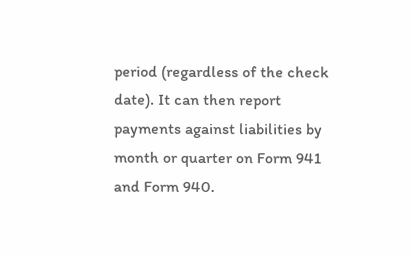period (regardless of the check date). It can then report payments against liabilities by month or quarter on Form 941 and Form 940.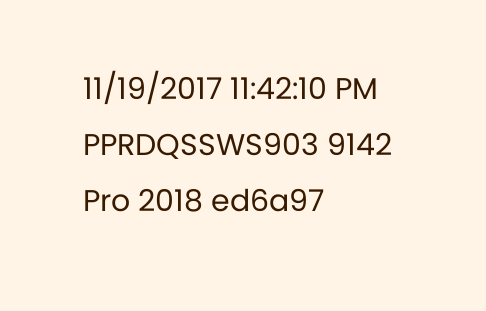11/19/2017 11:42:10 PM
PPRDQSSWS903 9142 Pro 2018 ed6a97